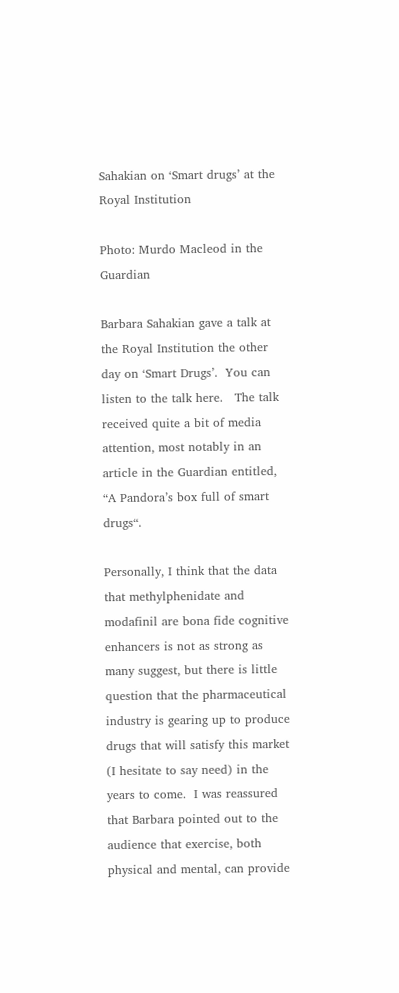Sahakian on ‘Smart drugs’ at the Royal Institution

Photo: Murdo Macleod in the Guardian

Barbara Sahakian gave a talk at  the Royal Institution the other day on ‘Smart Drugs’.  You can listen to the talk here.   The talk received quite a bit of media attention, most notably in an article in the Guardian entitled, “A Pandora’s box full of smart drugs“.

Personally, I think that the data that methylphenidate and modafinil are bona fide cognitive enhancers is not as strong as many suggest, but there is little question that the pharmaceutical industry is gearing up to produce drugs that will satisfy this market (I hesitate to say need) in the years to come.  I was reassured that Barbara pointed out to the audience that exercise, both physical and mental, can provide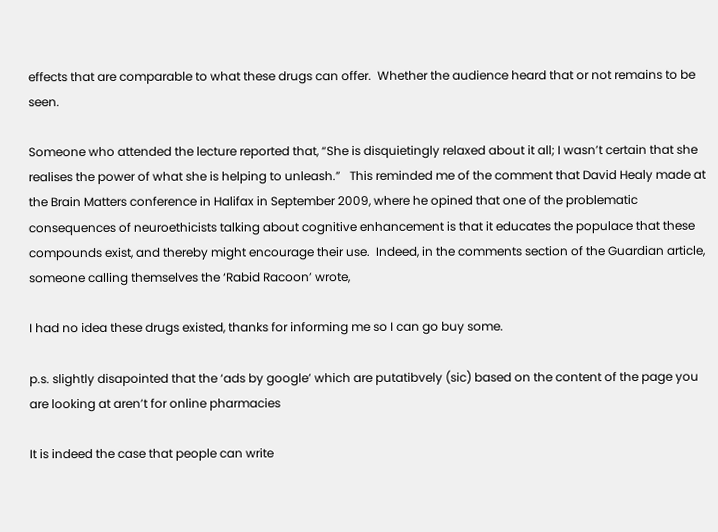effects that are comparable to what these drugs can offer.  Whether the audience heard that or not remains to be seen.

Someone who attended the lecture reported that, “She is disquietingly relaxed about it all; I wasn’t certain that she realises the power of what she is helping to unleash.”   This reminded me of the comment that David Healy made at the Brain Matters conference in Halifax in September 2009, where he opined that one of the problematic consequences of neuroethicists talking about cognitive enhancement is that it educates the populace that these compounds exist, and thereby might encourage their use.  Indeed, in the comments section of the Guardian article, someone calling themselves the ‘Rabid Racoon’ wrote,

I had no idea these drugs existed, thanks for informing me so I can go buy some.

p.s. slightly disapointed that the ‘ads by google’ which are putatibvely (sic) based on the content of the page you are looking at aren’t for online pharmacies

It is indeed the case that people can write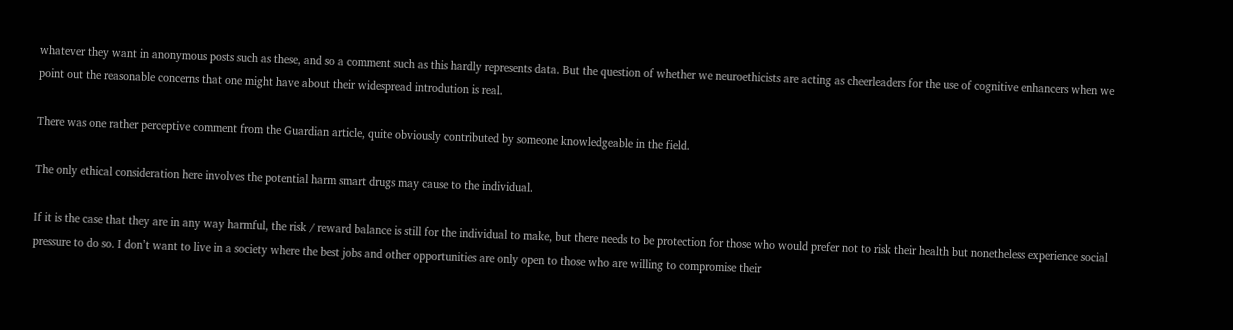whatever they want in anonymous posts such as these, and so a comment such as this hardly represents data. But the question of whether we neuroethicists are acting as cheerleaders for the use of cognitive enhancers when we point out the reasonable concerns that one might have about their widespread introdution is real.

There was one rather perceptive comment from the Guardian article, quite obviously contributed by someone knowledgeable in the field.

The only ethical consideration here involves the potential harm smart drugs may cause to the individual.

If it is the case that they are in any way harmful, the risk / reward balance is still for the individual to make, but there needs to be protection for those who would prefer not to risk their health but nonetheless experience social pressure to do so. I don’t want to live in a society where the best jobs and other opportunities are only open to those who are willing to compromise their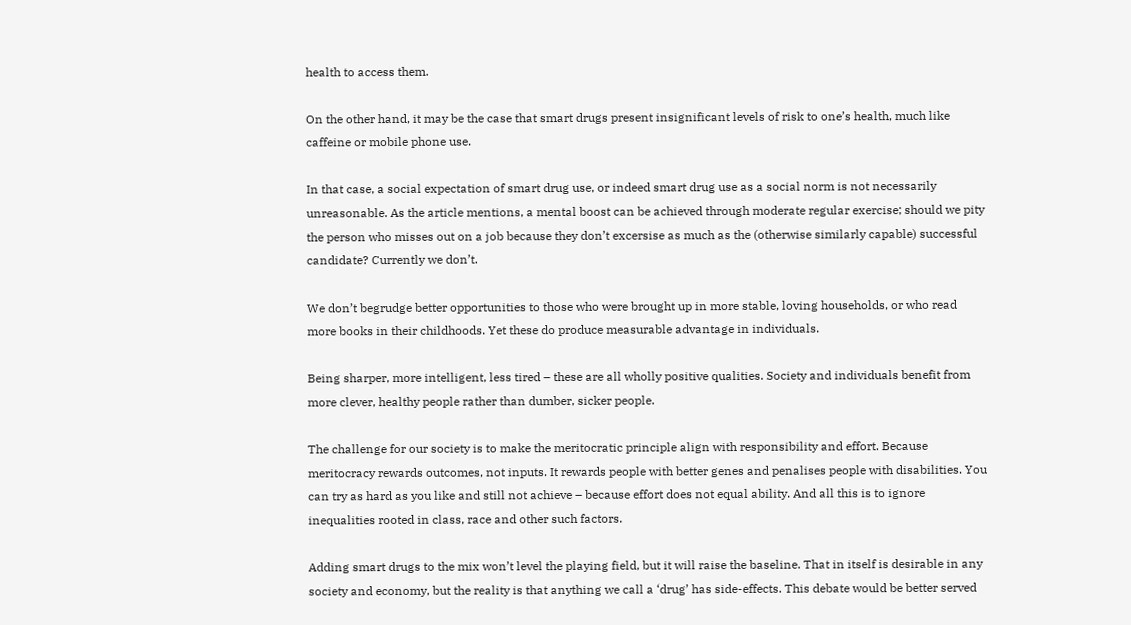health to access them.

On the other hand, it may be the case that smart drugs present insignificant levels of risk to one’s health, much like caffeine or mobile phone use.

In that case, a social expectation of smart drug use, or indeed smart drug use as a social norm is not necessarily unreasonable. As the article mentions, a mental boost can be achieved through moderate regular exercise; should we pity the person who misses out on a job because they don’t excersise as much as the (otherwise similarly capable) successful candidate? Currently we don’t.

We don’t begrudge better opportunities to those who were brought up in more stable, loving households, or who read more books in their childhoods. Yet these do produce measurable advantage in individuals.

Being sharper, more intelligent, less tired – these are all wholly positive qualities. Society and individuals benefit from more clever, healthy people rather than dumber, sicker people.

The challenge for our society is to make the meritocratic principle align with responsibility and effort. Because meritocracy rewards outcomes, not inputs. It rewards people with better genes and penalises people with disabilities. You can try as hard as you like and still not achieve – because effort does not equal ability. And all this is to ignore inequalities rooted in class, race and other such factors.

Adding smart drugs to the mix won’t level the playing field, but it will raise the baseline. That in itself is desirable in any society and economy, but the reality is that anything we call a ‘drug’ has side-effects. This debate would be better served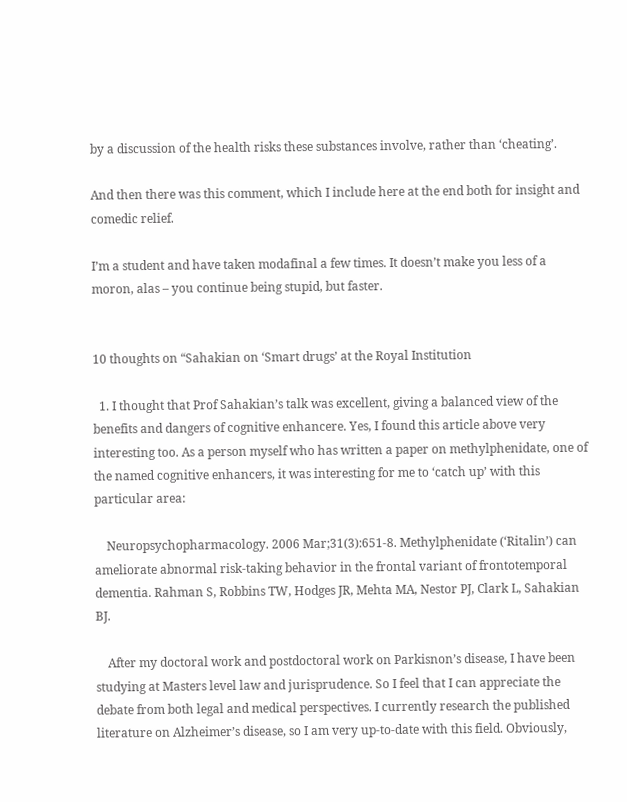by a discussion of the health risks these substances involve, rather than ‘cheating’.

And then there was this comment, which I include here at the end both for insight and comedic relief.

I’m a student and have taken modafinal a few times. It doesn’t make you less of a moron, alas – you continue being stupid, but faster.


10 thoughts on “Sahakian on ‘Smart drugs’ at the Royal Institution

  1. I thought that Prof Sahakian’s talk was excellent, giving a balanced view of the benefits and dangers of cognitive enhancere. Yes, I found this article above very interesting too. As a person myself who has written a paper on methylphenidate, one of the named cognitive enhancers, it was interesting for me to ‘catch up’ with this particular area:

    Neuropsychopharmacology. 2006 Mar;31(3):651-8. Methylphenidate (‘Ritalin’) can ameliorate abnormal risk-taking behavior in the frontal variant of frontotemporal dementia. Rahman S, Robbins TW, Hodges JR, Mehta MA, Nestor PJ, Clark L, Sahakian BJ.

    After my doctoral work and postdoctoral work on Parkisnon’s disease, I have been studying at Masters level law and jurisprudence. So I feel that I can appreciate the debate from both legal and medical perspectives. I currently research the published literature on Alzheimer’s disease, so I am very up-to-date with this field. Obviously,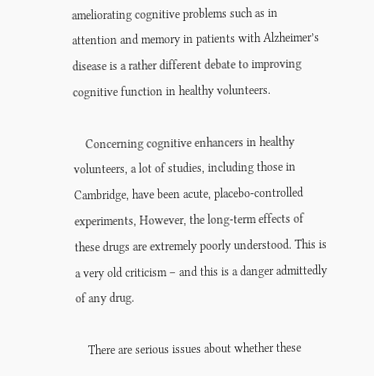ameliorating cognitive problems such as in attention and memory in patients with Alzheimer’s disease is a rather different debate to improving cognitive function in healthy volunteers.

    Concerning cognitive enhancers in healthy volunteers, a lot of studies, including those in Cambridge, have been acute, placebo-controlled experiments, However, the long-term effects of these drugs are extremely poorly understood. This is a very old criticism – and this is a danger admittedly of any drug.

    There are serious issues about whether these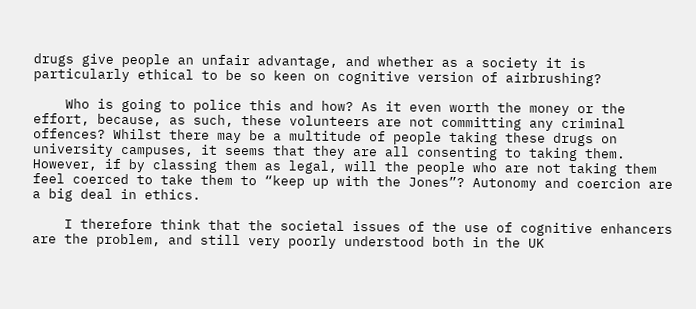drugs give people an unfair advantage, and whether as a society it is particularly ethical to be so keen on cognitive version of airbrushing?

    Who is going to police this and how? As it even worth the money or the effort, because, as such, these volunteers are not committing any criminal offences? Whilst there may be a multitude of people taking these drugs on university campuses, it seems that they are all consenting to taking them. However, if by classing them as legal, will the people who are not taking them feel coerced to take them to “keep up with the Jones”? Autonomy and coercion are a big deal in ethics.

    I therefore think that the societal issues of the use of cognitive enhancers are the problem, and still very poorly understood both in the UK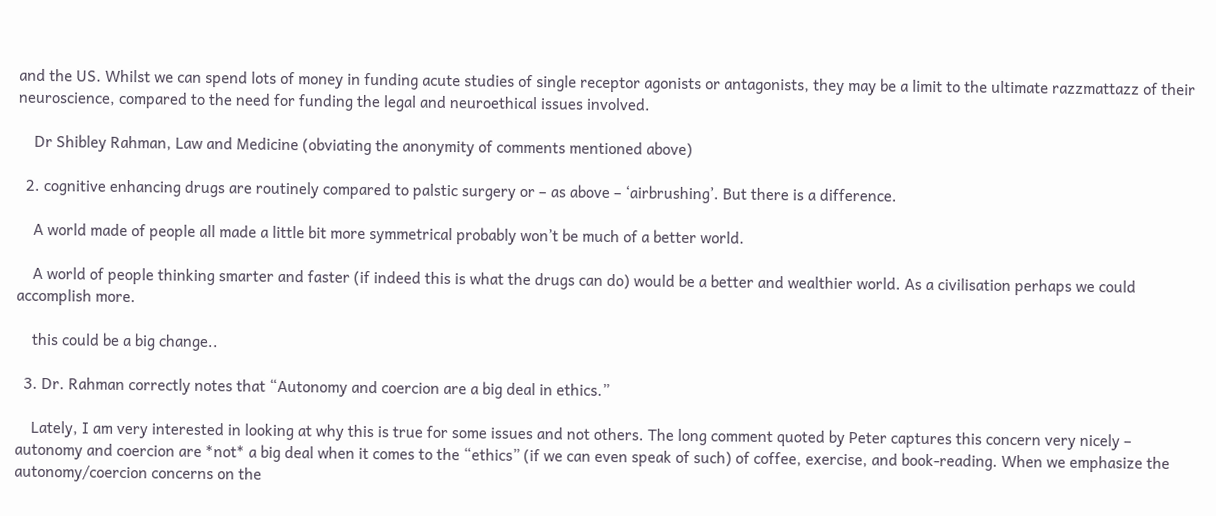and the US. Whilst we can spend lots of money in funding acute studies of single receptor agonists or antagonists, they may be a limit to the ultimate razzmattazz of their neuroscience, compared to the need for funding the legal and neuroethical issues involved.

    Dr Shibley Rahman, Law and Medicine (obviating the anonymity of comments mentioned above)

  2. cognitive enhancing drugs are routinely compared to palstic surgery or – as above – ‘airbrushing’. But there is a difference.

    A world made of people all made a little bit more symmetrical probably won’t be much of a better world.

    A world of people thinking smarter and faster (if indeed this is what the drugs can do) would be a better and wealthier world. As a civilisation perhaps we could accomplish more.

    this could be a big change..

  3. Dr. Rahman correctly notes that “Autonomy and coercion are a big deal in ethics.”

    Lately, I am very interested in looking at why this is true for some issues and not others. The long comment quoted by Peter captures this concern very nicely – autonomy and coercion are *not* a big deal when it comes to the “ethics” (if we can even speak of such) of coffee, exercise, and book-reading. When we emphasize the autonomy/coercion concerns on the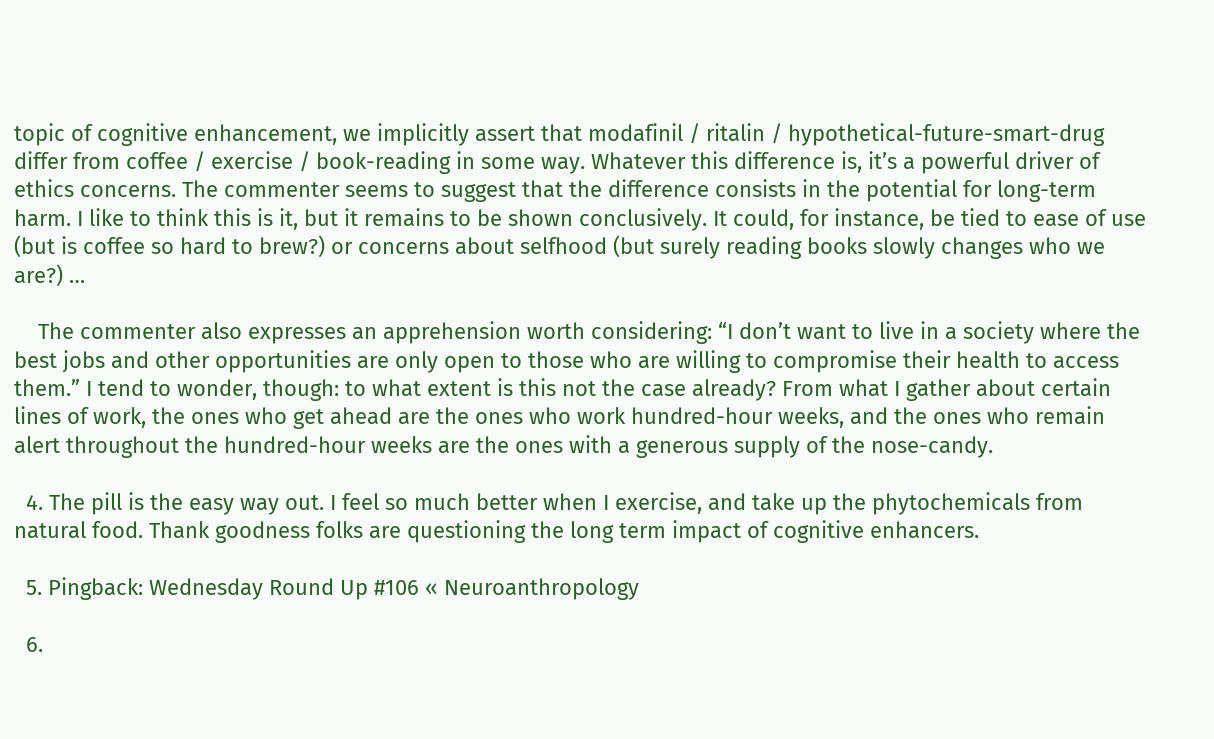topic of cognitive enhancement, we implicitly assert that modafinil / ritalin / hypothetical-future-smart-drug differ from coffee / exercise / book-reading in some way. Whatever this difference is, it’s a powerful driver of ethics concerns. The commenter seems to suggest that the difference consists in the potential for long-term harm. I like to think this is it, but it remains to be shown conclusively. It could, for instance, be tied to ease of use (but is coffee so hard to brew?) or concerns about selfhood (but surely reading books slowly changes who we are?) …

    The commenter also expresses an apprehension worth considering: “I don’t want to live in a society where the best jobs and other opportunities are only open to those who are willing to compromise their health to access them.” I tend to wonder, though: to what extent is this not the case already? From what I gather about certain lines of work, the ones who get ahead are the ones who work hundred-hour weeks, and the ones who remain alert throughout the hundred-hour weeks are the ones with a generous supply of the nose-candy.

  4. The pill is the easy way out. I feel so much better when I exercise, and take up the phytochemicals from natural food. Thank goodness folks are questioning the long term impact of cognitive enhancers.

  5. Pingback: Wednesday Round Up #106 « Neuroanthropology

  6.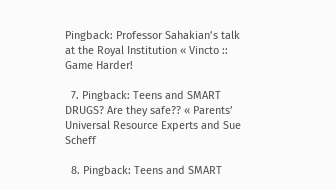Pingback: Professor Sahakian’s talk at the Royal Institution « Vincto :: Game Harder!

  7. Pingback: Teens and SMART DRUGS? Are they safe?? « Parents’ Universal Resource Experts and Sue Scheff

  8. Pingback: Teens and SMART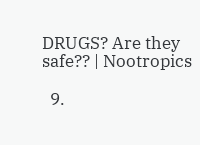DRUGS? Are they safe?? | Nootropics

  9.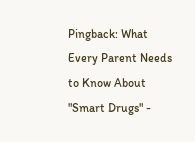Pingback: What Every Parent Needs to Know About "Smart Drugs" -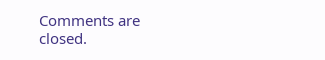Comments are closed.